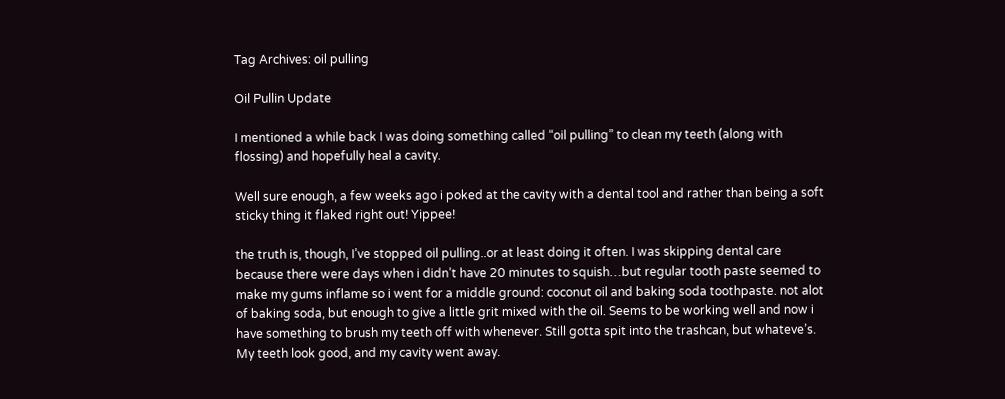Tag Archives: oil pulling

Oil Pullin Update

I mentioned a while back I was doing something called “oil pulling” to clean my teeth (along with flossing) and hopefully heal a cavity.

Well sure enough, a few weeks ago i poked at the cavity with a dental tool and rather than being a soft sticky thing it flaked right out! Yippee!

the truth is, though, I’ve stopped oil pulling..or at least doing it often. I was skipping dental care because there were days when i didn’t have 20 minutes to squish…but regular tooth paste seemed to make my gums inflame so i went for a middle ground: coconut oil and baking soda toothpaste. not alot of baking soda, but enough to give a little grit mixed with the oil. Seems to be working well and now i have something to brush my teeth off with whenever. Still gotta spit into the trashcan, but whateve’s. My teeth look good, and my cavity went away.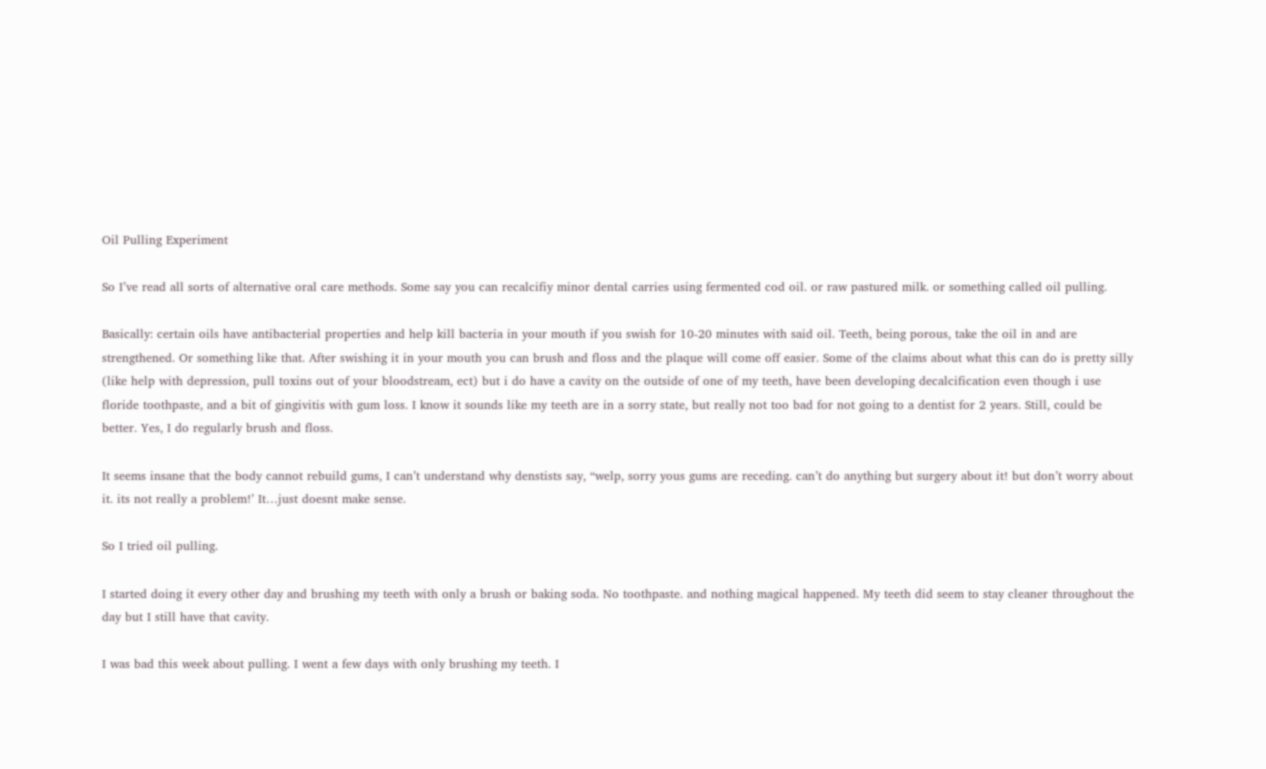Oil Pulling Experiment

So I’ve read all sorts of alternative oral care methods. Some say you can recalcifiy minor dental carries using fermented cod oil. or raw pastured milk. or something called oil pulling.

Basically: certain oils have antibacterial properties and help kill bacteria in your mouth if you swish for 10-20 minutes with said oil. Teeth, being porous, take the oil in and are strengthened. Or something like that. After swishing it in your mouth you can brush and floss and the plaque will come off easier. Some of the claims about what this can do is pretty silly (like help with depression, pull toxins out of your bloodstream, ect) but i do have a cavity on the outside of one of my teeth, have been developing decalcification even though i use floride toothpaste, and a bit of gingivitis with gum loss. I know it sounds like my teeth are in a sorry state, but really not too bad for not going to a dentist for 2 years. Still, could be better. Yes, I do regularly brush and floss.

It seems insane that the body cannot rebuild gums, I can’t understand why denstists say, “welp, sorry yous gums are receding. can’t do anything but surgery about it! but don’t worry about it. its not really a problem!’ It…just doesnt make sense.

So I tried oil pulling.

I started doing it every other day and brushing my teeth with only a brush or baking soda. No toothpaste. and nothing magical happened. My teeth did seem to stay cleaner throughout the day but I still have that cavity.

I was bad this week about pulling. I went a few days with only brushing my teeth. I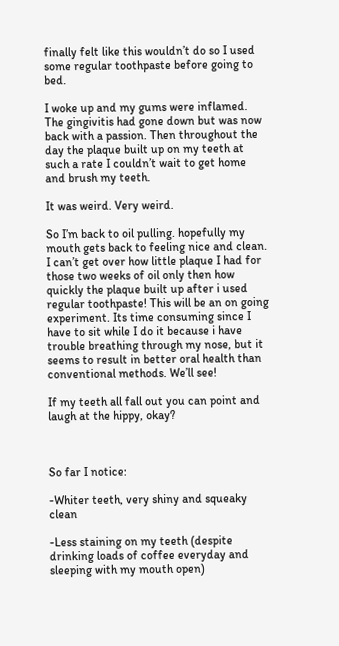finally felt like this wouldn’t do so I used some regular toothpaste before going to bed.

I woke up and my gums were inflamed. The gingivitis had gone down but was now back with a passion. Then throughout the day the plaque built up on my teeth at such a rate I couldn’t wait to get home and brush my teeth.

It was weird. Very weird.

So I’m back to oil pulling. hopefully my mouth gets back to feeling nice and clean. I can’t get over how little plaque I had for those two weeks of oil only then how quickly the plaque built up after i used regular toothpaste! This will be an on going experiment. Its time consuming since I have to sit while I do it because i have trouble breathing through my nose, but it seems to result in better oral health than conventional methods. We’ll see!

If my teeth all fall out you can point and laugh at the hippy, okay?



So far I notice:

-Whiter teeth, very shiny and squeaky clean

-Less staining on my teeth (despite drinking loads of coffee everyday and sleeping with my mouth open)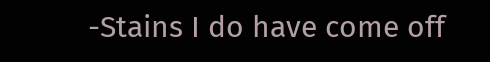-Stains I do have come off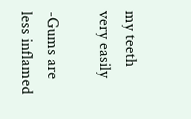my teeth very easily

-Gums are less inflamed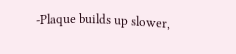-Plaque builds up slower,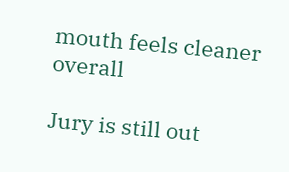mouth feels cleaner overall

Jury is still out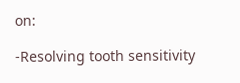on:

-Resolving tooth sensitivity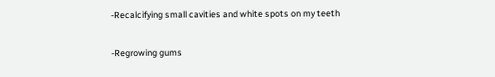-Recalcifying small cavities and white spots on my teeth

-Regrowing gums